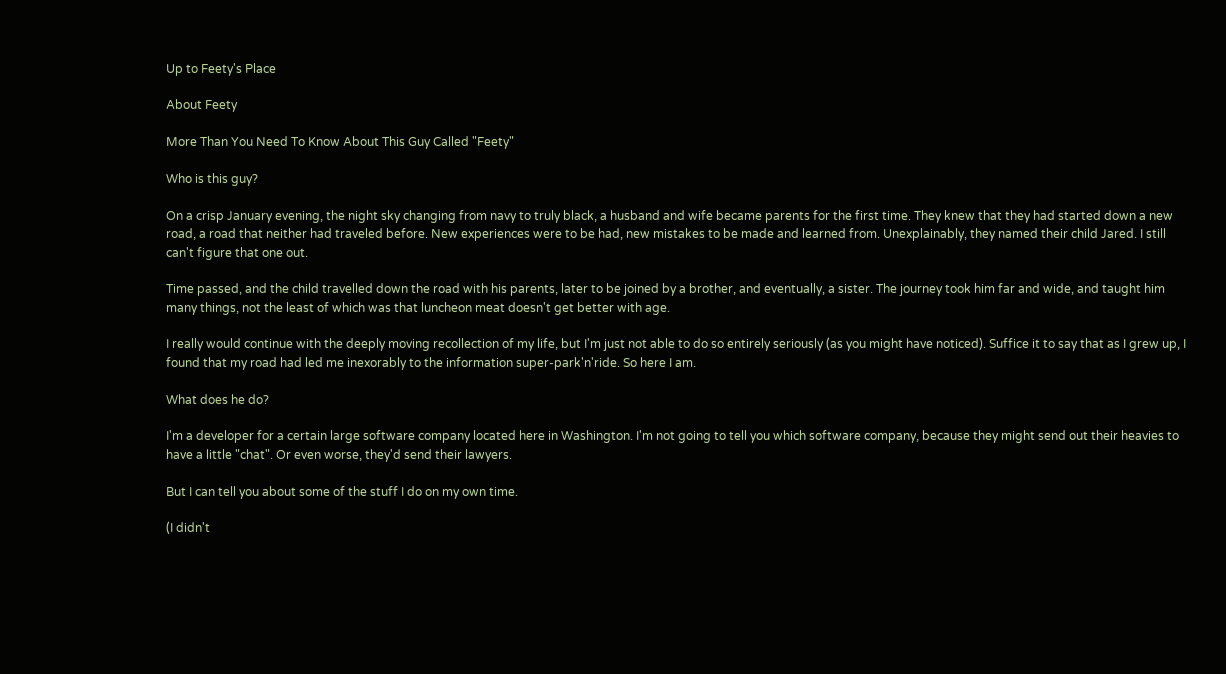Up to Feety's Place

About Feety

More Than You Need To Know About This Guy Called "Feety"

Who is this guy?

On a crisp January evening, the night sky changing from navy to truly black, a husband and wife became parents for the first time. They knew that they had started down a new road, a road that neither had traveled before. New experiences were to be had, new mistakes to be made and learned from. Unexplainably, they named their child Jared. I still can't figure that one out.

Time passed, and the child travelled down the road with his parents, later to be joined by a brother, and eventually, a sister. The journey took him far and wide, and taught him many things, not the least of which was that luncheon meat doesn't get better with age.

I really would continue with the deeply moving recollection of my life, but I'm just not able to do so entirely seriously (as you might have noticed). Suffice it to say that as I grew up, I found that my road had led me inexorably to the information super-park'n'ride. So here I am.

What does he do?

I'm a developer for a certain large software company located here in Washington. I'm not going to tell you which software company, because they might send out their heavies to have a little "chat". Or even worse, they'd send their lawyers.

But I can tell you about some of the stuff I do on my own time.

(I didn't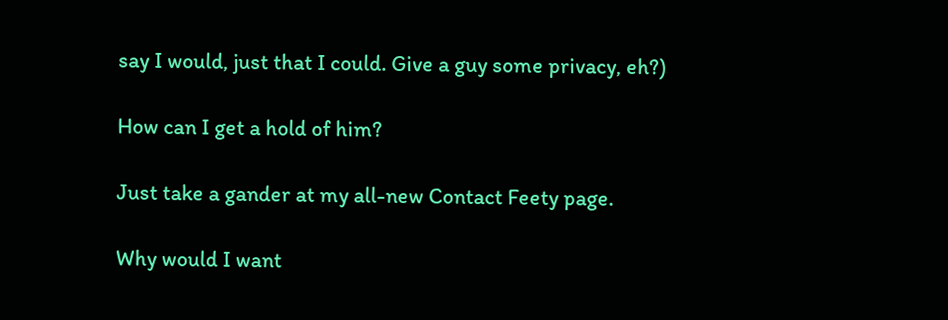say I would, just that I could. Give a guy some privacy, eh?)

How can I get a hold of him?

Just take a gander at my all-new Contact Feety page.

Why would I want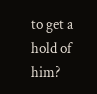to get a hold of him?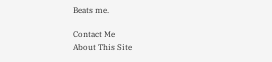Beats me.

Contact Me
About This Site